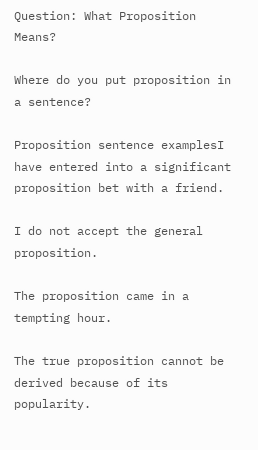Question: What Proposition Means?

Where do you put proposition in a sentence?

Proposition sentence examplesI have entered into a significant proposition bet with a friend.

I do not accept the general proposition.

The proposition came in a tempting hour.

The true proposition cannot be derived because of its popularity.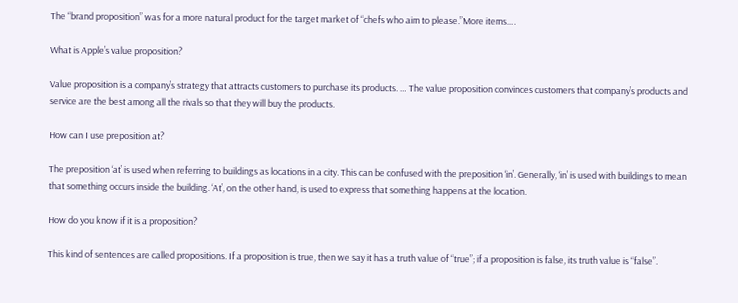The “brand proposition” was for a more natural product for the target market of “chefs who aim to please.”More items….

What is Apple’s value proposition?

Value proposition is a company’s strategy that attracts customers to purchase its products. … The value proposition convinces customers that company’s products and service are the best among all the rivals so that they will buy the products.

How can I use preposition at?

The preposition ‘at’ is used when referring to buildings as locations in a city. This can be confused with the preposition ‘in’. Generally, ‘in’ is used with buildings to mean that something occurs inside the building. ‘At’, on the other hand, is used to express that something happens at the location.

How do you know if it is a proposition?

This kind of sentences are called propositions. If a proposition is true, then we say it has a truth value of “true”; if a proposition is false, its truth value is “false”.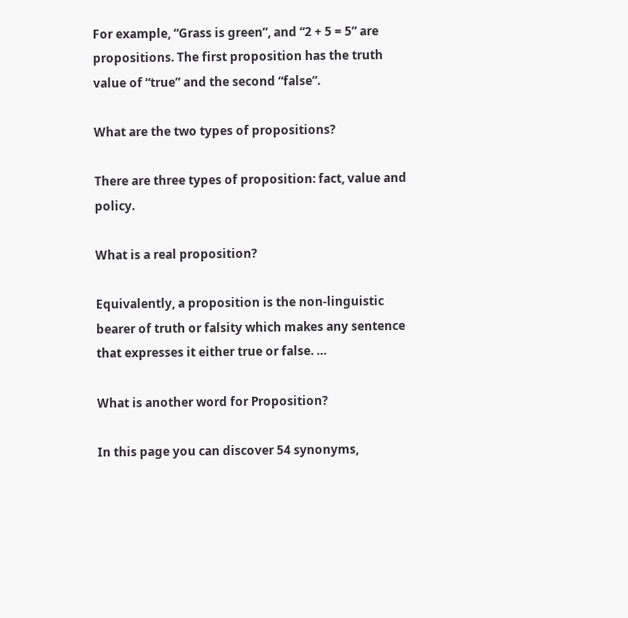For example, “Grass is green”, and “2 + 5 = 5” are propositions. The first proposition has the truth value of “true” and the second “false”.

What are the two types of propositions?

There are three types of proposition: fact, value and policy.

What is a real proposition?

Equivalently, a proposition is the non-linguistic bearer of truth or falsity which makes any sentence that expresses it either true or false. …

What is another word for Proposition?

In this page you can discover 54 synonyms,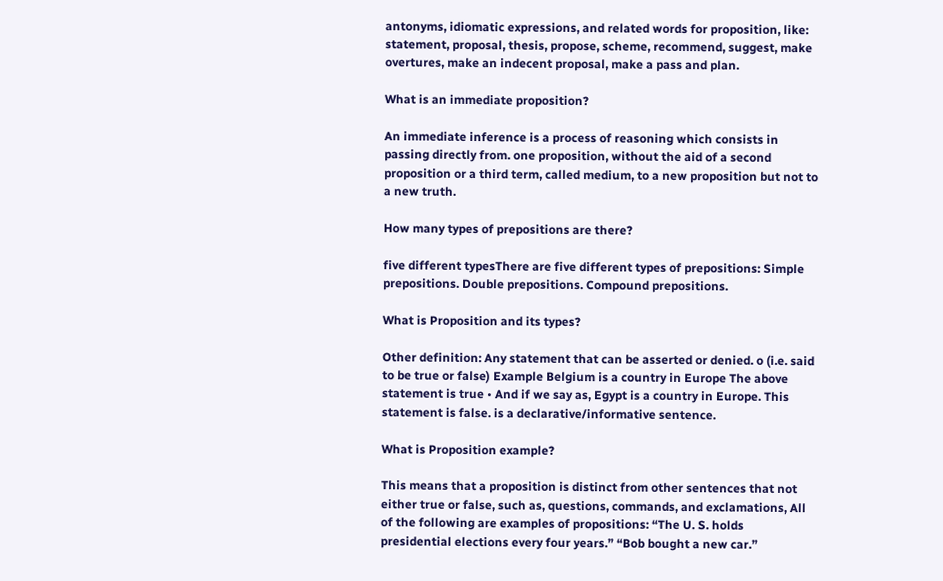antonyms, idiomatic expressions, and related words for proposition, like: statement, proposal, thesis, propose, scheme, recommend, suggest, make overtures, make an indecent proposal, make a pass and plan.

What is an immediate proposition?

An immediate inference is a process of reasoning which consists in passing directly from. one proposition, without the aid of a second proposition or a third term, called medium, to a new proposition but not to a new truth.

How many types of prepositions are there?

five different typesThere are five different types of prepositions: Simple prepositions. Double prepositions. Compound prepositions.

What is Proposition and its types?

Other definition: Any statement that can be asserted or denied. o (i.e. said to be true or false) Example Belgium is a country in Europe The above statement is true • And if we say as, Egypt is a country in Europe. This statement is false. is a declarative/informative sentence.

What is Proposition example?

This means that a proposition is distinct from other sentences that not either true or false, such as, questions, commands, and exclamations, All of the following are examples of propositions: “The U. S. holds presidential elections every four years.” “Bob bought a new car.”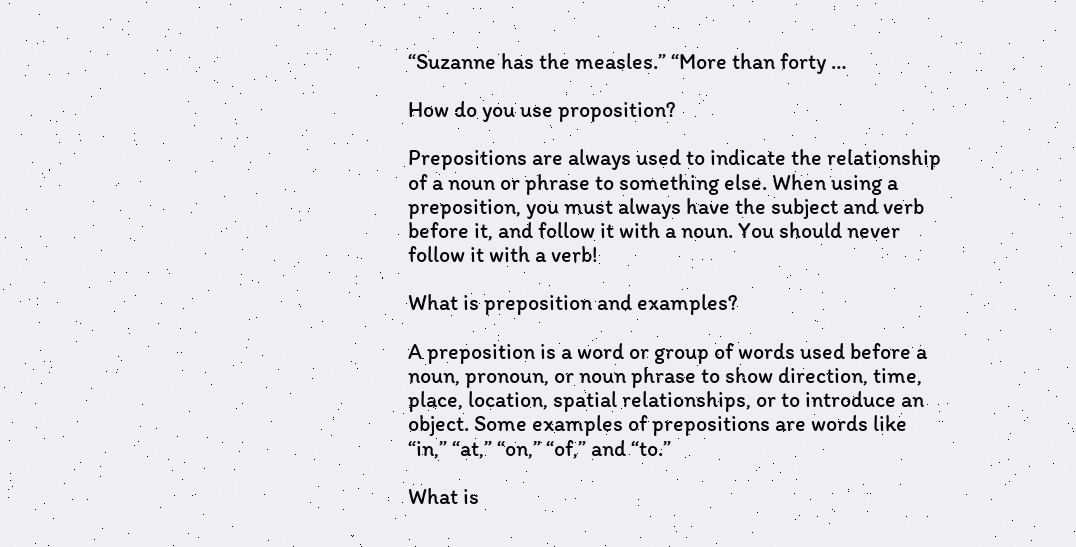“Suzanne has the measles.” “More than forty …

How do you use proposition?

Prepositions are always used to indicate the relationship of a noun or phrase to something else. When using a preposition, you must always have the subject and verb before it, and follow it with a noun. You should never follow it with a verb!

What is preposition and examples?

A preposition is a word or group of words used before a noun, pronoun, or noun phrase to show direction, time, place, location, spatial relationships, or to introduce an object. Some examples of prepositions are words like “in,” “at,” “on,” “of,” and “to.”

What is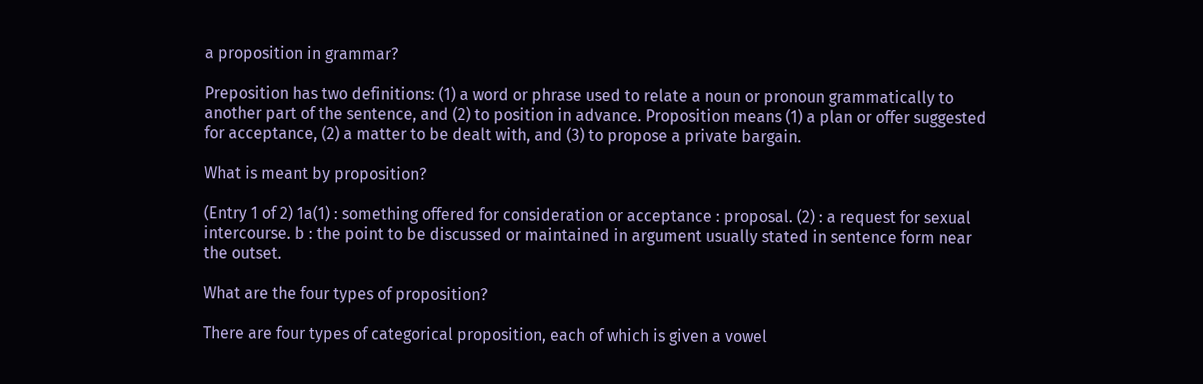a proposition in grammar?

Preposition has two definitions: (1) a word or phrase used to relate a noun or pronoun grammatically to another part of the sentence, and (2) to position in advance. Proposition means (1) a plan or offer suggested for acceptance, (2) a matter to be dealt with, and (3) to propose a private bargain.

What is meant by proposition?

(Entry 1 of 2) 1a(1) : something offered for consideration or acceptance : proposal. (2) : a request for sexual intercourse. b : the point to be discussed or maintained in argument usually stated in sentence form near the outset.

What are the four types of proposition?

There are four types of categorical proposition, each of which is given a vowel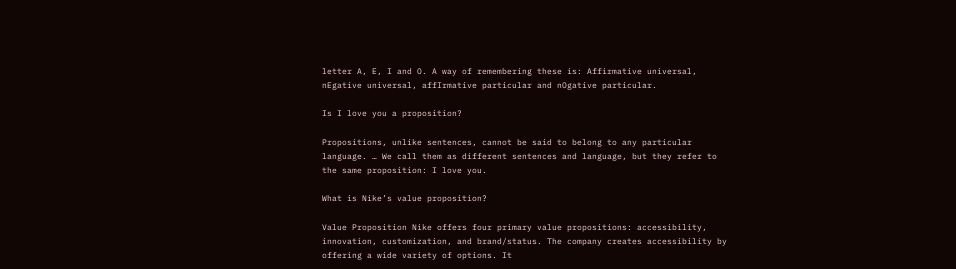letter A, E, I and O. A way of remembering these is: Affirmative universal, nEgative universal, affIrmative particular and nOgative particular.

Is I love you a proposition?

Propositions, unlike sentences, cannot be said to belong to any particular language. … We call them as different sentences and language, but they refer to the same proposition: I love you.

What is Nike’s value proposition?

Value Proposition Nike offers four primary value propositions: accessibility, innovation, customization, and brand/status. The company creates accessibility by offering a wide variety of options. It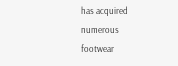has acquired numerous footwear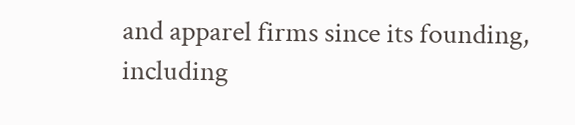and apparel firms since its founding, including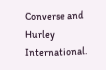Converse and Hurley International.